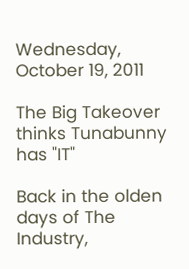Wednesday, October 19, 2011

The Big Takeover thinks Tunabunny has "IT"

Back in the olden days of The Industry,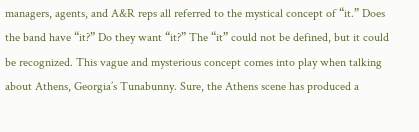managers, agents, and A&R reps all referred to the mystical concept of “it.” Does the band have “it?” Do they want “it?” The “it” could not be defined, but it could be recognized. This vague and mysterious concept comes into play when talking about Athens, Georgia’s Tunabunny. Sure, the Athens scene has produced a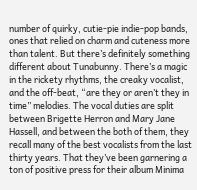number of quirky, cutie-pie indie-pop bands, ones that relied on charm and cuteness more than talent. But there’s definitely something different about Tunabunny. There’s a magic in the rickety rhythms, the creaky vocalist, and the off-beat, “are they or aren’t they in time” melodies. The vocal duties are split between Brigette Herron and Mary Jane Hassell, and between the both of them, they recall many of the best vocalists from the last thirty years. That they’ve been garnering a ton of positive press for their album Minima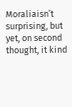Moraliaisn’t surprising, but yet, on second thought, it kind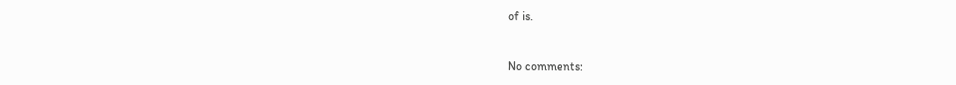of is.


No comments: